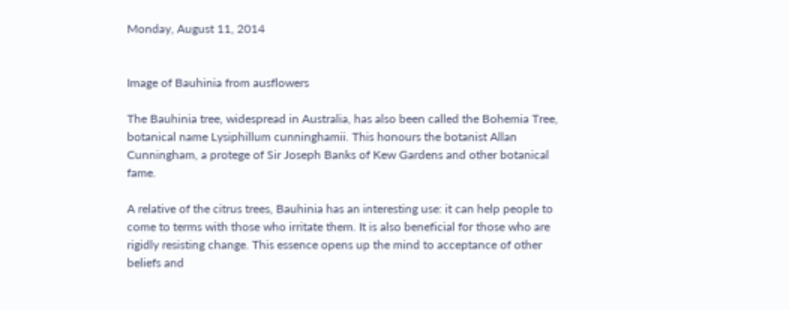Monday, August 11, 2014


Image of Bauhinia from ausflowers

The Bauhinia tree, widespread in Australia, has also been called the Bohemia Tree, botanical name Lysiphillum cunninghamii. This honours the botanist Allan Cunningham, a protege of Sir Joseph Banks of Kew Gardens and other botanical fame.

A relative of the citrus trees, Bauhinia has an interesting use: it can help people to come to terms with those who irritate them. It is also beneficial for those who are rigidly resisting change. This essence opens up the mind to acceptance of other beliefs and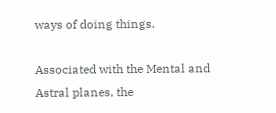ways of doing things.

Associated with the Mental and Astral planes, the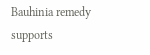Bauhinia remedy supports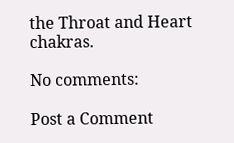the Throat and Heart chakras.

No comments:

Post a Comment